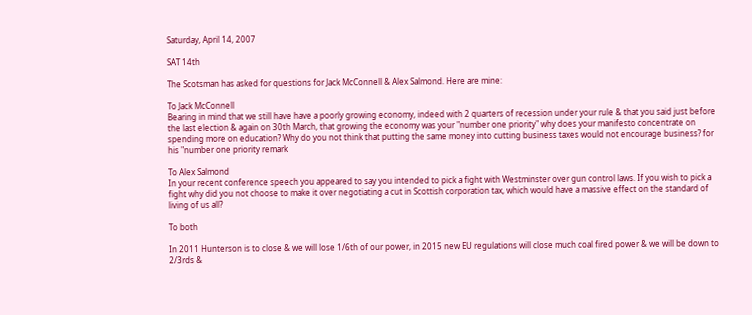Saturday, April 14, 2007

SAT 14th

The Scotsman has asked for questions for Jack McConnell & Alex Salmond. Here are mine:

To Jack McConnell
Bearing in mind that we still have have a poorly growing economy, indeed with 2 quarters of recession under your rule & that you said just before the last election & again on 30th March, that growing the economy was your "number one priority" why does your manifesto concentrate on spending more on education? Why do you not think that putting the same money into cutting business taxes would not encourage business? for his "number one priority remark

To Alex Salmond
In your recent conference speech you appeared to say you intended to pick a fight with Westminster over gun control laws. If you wish to pick a fight why did you not choose to make it over negotiating a cut in Scottish corporation tax, which would have a massive effect on the standard of living of us all?

To both

In 2011 Hunterson is to close & we will lose 1/6th of our power, in 2015 new EU regulations will close much coal fired power & we will be down to 2/3rds &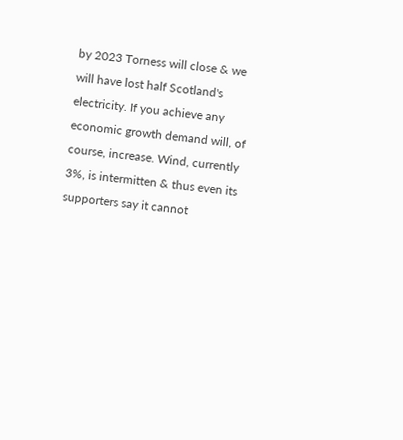by 2023 Torness will close & we will have lost half Scotland's electricity. If you achieve any economic growth demand will, of course, increase. Wind, currently 3%, is intermitten & thus even its supporters say it cannot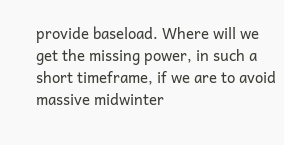provide baseload. Where will we get the missing power, in such a short timeframe, if we are to avoid massive midwinter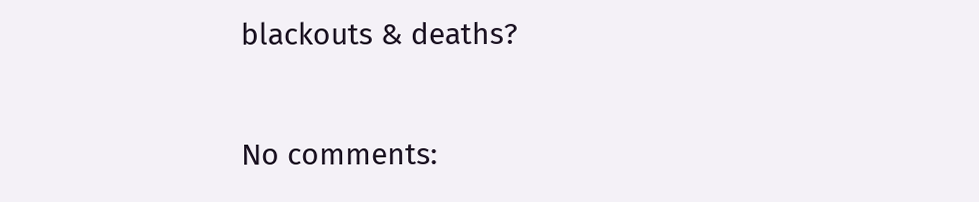blackouts & deaths?

No comments: